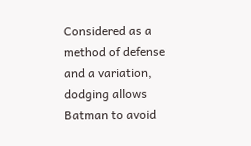Considered as a method of defense and a variation, dodging allows Batman to avoid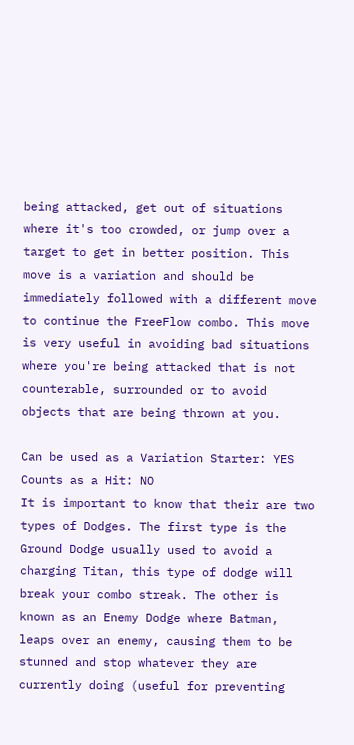being attacked, get out of situations where it's too crowded, or jump over a target to get in better position. This move is a variation and should be immediately followed with a different move to continue the FreeFlow combo. This move is very useful in avoiding bad situations where you're being attacked that is not counterable, surrounded or to avoid objects that are being thrown at you.

Can be used as a Variation Starter: YES
Counts as a Hit: NO
It is important to know that their are two types of Dodges. The first type is the Ground Dodge usually used to avoid a charging Titan, this type of dodge will break your combo streak. The other is known as an Enemy Dodge where Batman, leaps over an enemy, causing them to be stunned and stop whatever they are currently doing (useful for preventing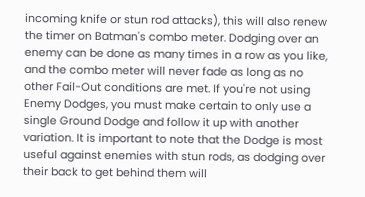incoming knife or stun rod attacks), this will also renew the timer on Batman's combo meter. Dodging over an enemy can be done as many times in a row as you like, and the combo meter will never fade as long as no other Fail-Out conditions are met. If you're not using Enemy Dodges, you must make certain to only use a single Ground Dodge and follow it up with another variation. It is important to note that the Dodge is most useful against enemies with stun rods, as dodging over their back to get behind them will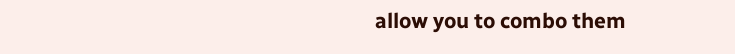allow you to combo them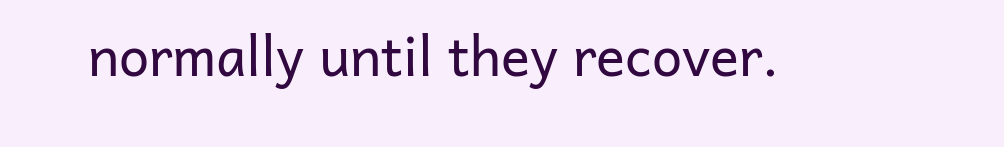normally until they recover.